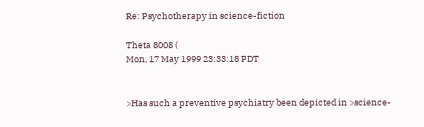Re: Psychotherapy in science-fiction

Theta 8008 (
Mon, 17 May 1999 23:33:18 PDT


>Has such a preventive psychiatry been depicted in >science-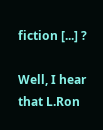fiction [...] ?

Well, I hear that L.Ron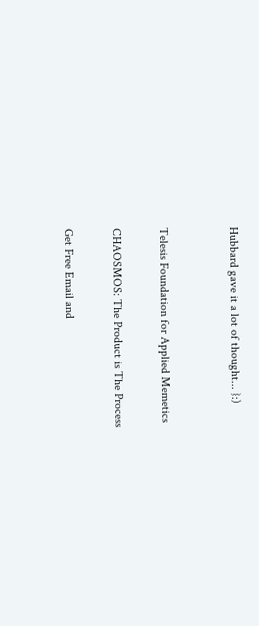Hubbard gave it a lot of thought... }:)


Telesis Foundation for Applied Memetics

CHAOSMOS: The Product is The Process

Get Free Email and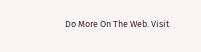Do More On The Web. Visit